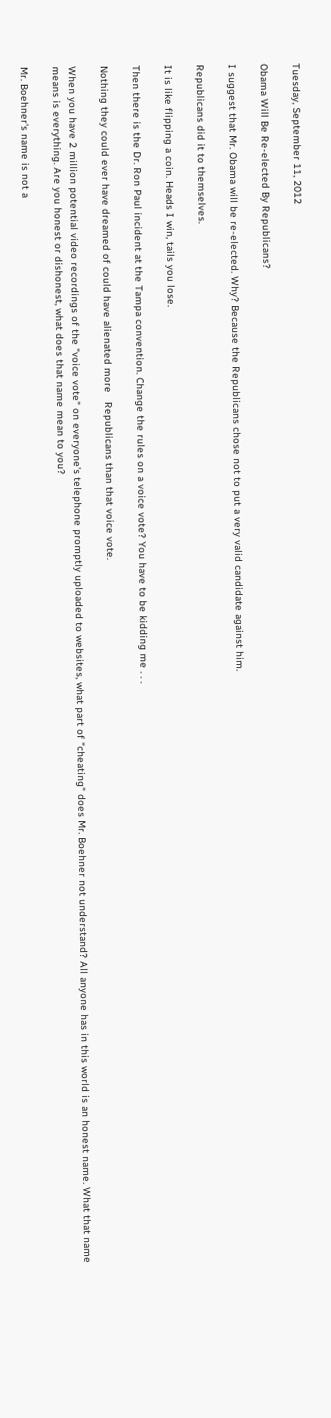Tuesday, September 11, 2012

Obama Will Be Re-elected By Republicans?

I suggest that Mr. Obama will be re-elected. Why? Because the Republicans chose not to put a very valid candidate against him.

Republicans did it to themselves.

It is like flipping a coin. Heads I win, tails you lose.

Then there is the Dr. Ron Paul incident at the Tampa convention. Change the rules on a voice vote? You have to be kidding me . . .

Nothing they could ever have dreamed of could have alienated more   Republicans than that voice vote.

When you have 2 million potential video recordings of the "voice vote" on everyone's telephone promptly uploaded to websites, what part of "cheating" does Mr. Boehner not understand? All anyone has in this world is an honest name. What that name means is everything. Are you honest or dishonest, what does that name mean to you?

Mr. Boehner's name is not a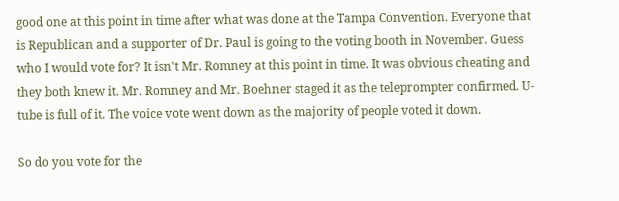good one at this point in time after what was done at the Tampa Convention. Everyone that is Republican and a supporter of Dr. Paul is going to the voting booth in November. Guess who I would vote for? It isn't Mr. Romney at this point in time. It was obvious cheating and they both knew it. Mr. Romney and Mr. Boehner staged it as the teleprompter confirmed. U-tube is full of it. The voice vote went down as the majority of people voted it down.

So do you vote for the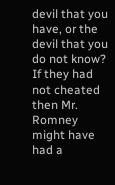devil that you have, or the devil that you do not know? If they had not cheated then Mr. Romney might have had a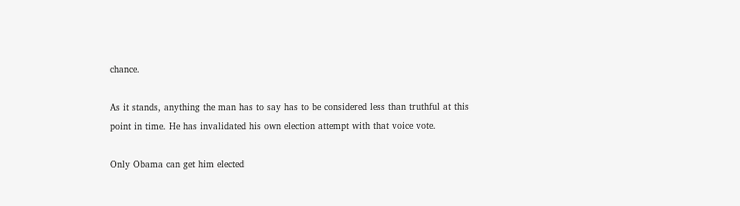chance.

As it stands, anything the man has to say has to be considered less than truthful at this point in time. He has invalidated his own election attempt with that voice vote.

Only Obama can get him elected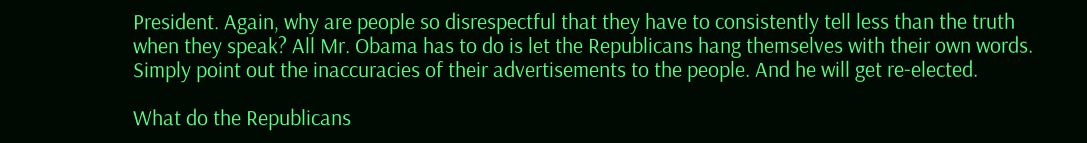President. Again, why are people so disrespectful that they have to consistently tell less than the truth when they speak? All Mr. Obama has to do is let the Republicans hang themselves with their own words. Simply point out the inaccuracies of their advertisements to the people. And he will get re-elected.

What do the Republicans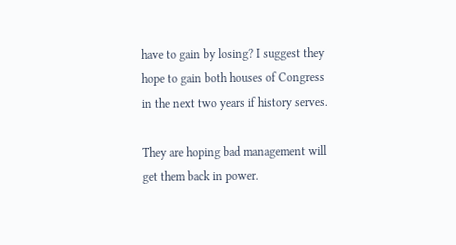have to gain by losing? I suggest they hope to gain both houses of Congress in the next two years if history serves.

They are hoping bad management will get them back in power.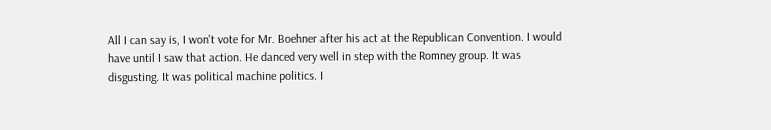All I can say is, I won't vote for Mr. Boehner after his act at the Republican Convention. I would have until I saw that action. He danced very well in step with the Romney group. It was disgusting. It was political machine politics. I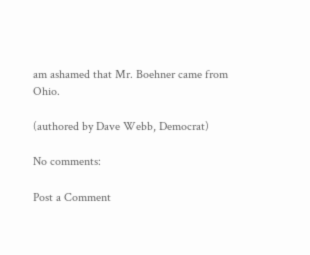am ashamed that Mr. Boehner came from Ohio.

(authored by Dave Webb, Democrat)

No comments:

Post a Comment